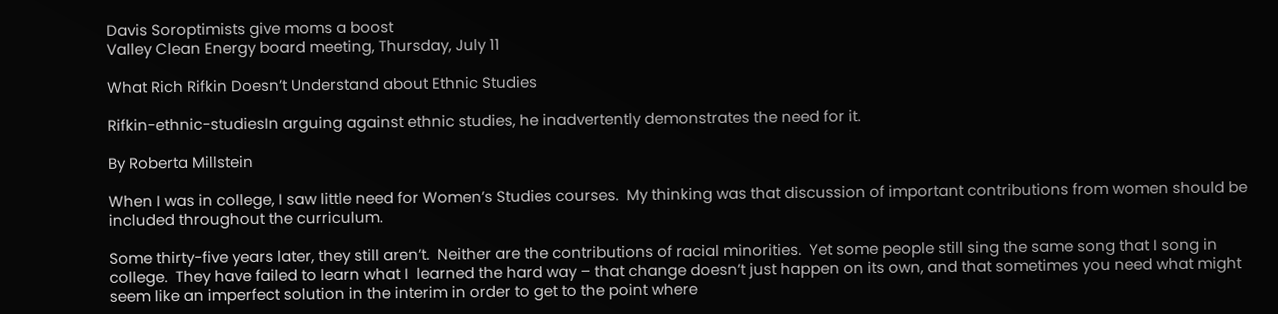Davis Soroptimists give moms a boost
Valley Clean Energy board meeting, Thursday, July 11

What Rich Rifkin Doesn’t Understand about Ethnic Studies

Rifkin-ethnic-studiesIn arguing against ethnic studies, he inadvertently demonstrates the need for it.

By Roberta Millstein

When I was in college, I saw little need for Women’s Studies courses.  My thinking was that discussion of important contributions from women should be included throughout the curriculum.

Some thirty-five years later, they still aren’t.  Neither are the contributions of racial minorities.  Yet some people still sing the same song that I song in college.  They have failed to learn what I  learned the hard way – that change doesn’t just happen on its own, and that sometimes you need what might seem like an imperfect solution in the interim in order to get to the point where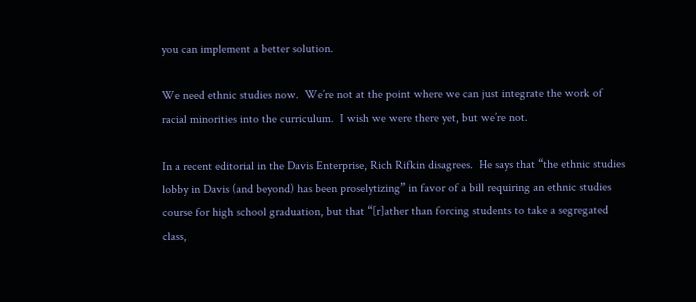you can implement a better solution.

We need ethnic studies now.  We’re not at the point where we can just integrate the work of racial minorities into the curriculum.  I wish we were there yet, but we’re not.

In a recent editorial in the Davis Enterprise, Rich Rifkin disagrees.  He says that “the ethnic studies lobby in Davis (and beyond) has been proselytizing” in favor of a bill requiring an ethnic studies course for high school graduation, but that “[r]ather than forcing students to take a segregated class,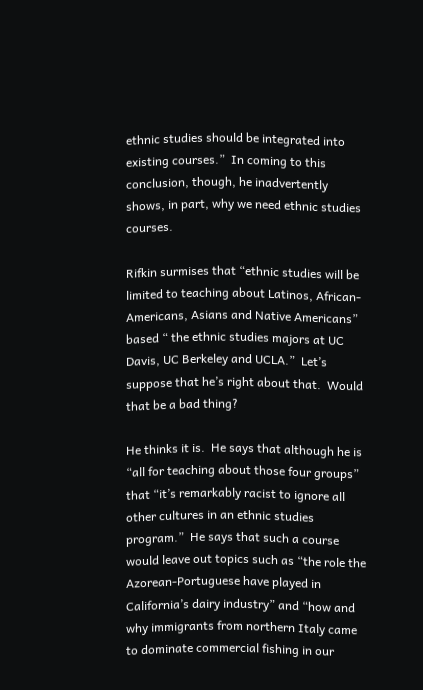ethnic studies should be integrated into existing courses.”  In coming to this conclusion, though, he inadvertently shows, in part, why we need ethnic studies courses.

Rifkin surmises that “ethnic studies will be limited to teaching about Latinos, African-Americans, Asians and Native Americans” based “ the ethnic studies majors at UC Davis, UC Berkeley and UCLA.”  Let’s suppose that he’s right about that.  Would that be a bad thing?

He thinks it is.  He says that although he is “all for teaching about those four groups” that “it’s remarkably racist to ignore all other cultures in an ethnic studies program.”  He says that such a course would leave out topics such as “the role the Azorean-Portuguese have played in California’s dairy industry” and “how and why immigrants from northern Italy came to dominate commercial fishing in our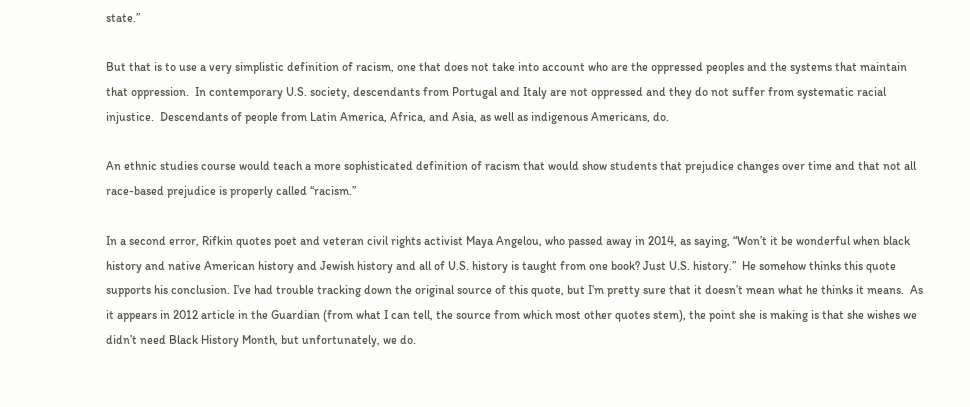state.”

But that is to use a very simplistic definition of racism, one that does not take into account who are the oppressed peoples and the systems that maintain that oppression.  In contemporary U.S. society, descendants from Portugal and Italy are not oppressed and they do not suffer from systematic racial injustice.  Descendants of people from Latin America, Africa, and Asia, as well as indigenous Americans, do.

An ethnic studies course would teach a more sophisticated definition of racism that would show students that prejudice changes over time and that not all race-based prejudice is properly called “racism.”

In a second error, Rifkin quotes poet and veteran civil rights activist Maya Angelou, who passed away in 2014, as saying, “Won’t it be wonderful when black history and native American history and Jewish history and all of U.S. history is taught from one book? Just U.S. history.”  He somehow thinks this quote supports his conclusion. I’ve had trouble tracking down the original source of this quote, but I’m pretty sure that it doesn’t mean what he thinks it means.  As it appears in 2012 article in the Guardian (from what I can tell, the source from which most other quotes stem), the point she is making is that she wishes we didn’t need Black History Month, but unfortunately, we do.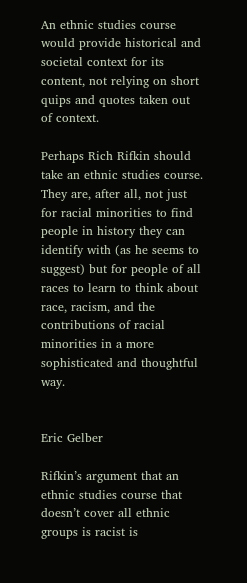An ethnic studies course would provide historical and societal context for its content, not relying on short quips and quotes taken out of context.

Perhaps Rich Rifkin should take an ethnic studies course.  They are, after all, not just for racial minorities to find people in history they can identify with (as he seems to suggest) but for people of all races to learn to think about race, racism, and the contributions of racial minorities in a more sophisticated and thoughtful way.


Eric Gelber

Rifkin’s argument that an ethnic studies course that doesn’t cover all ethnic groups is racist is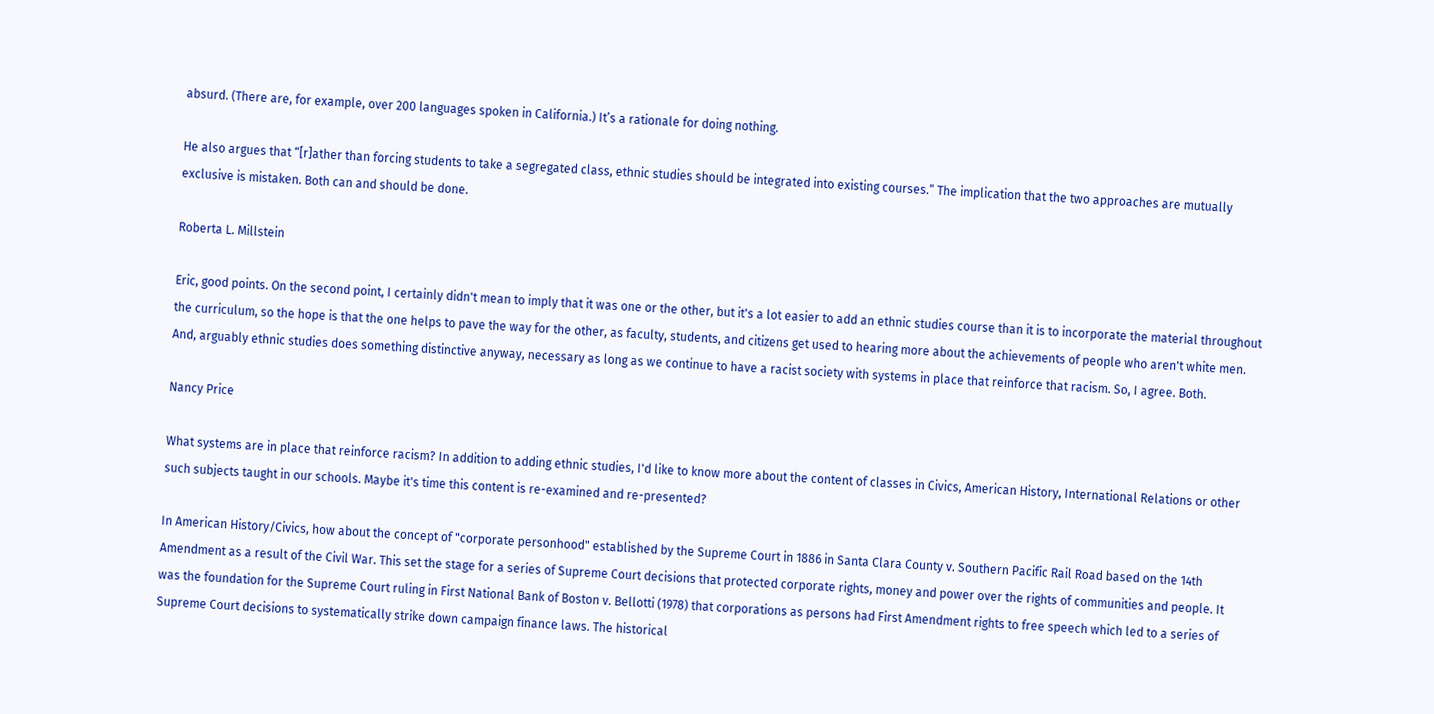absurd. (There are, for example, over 200 languages spoken in California.) It’s a rationale for doing nothing.

He also argues that “[r]ather than forcing students to take a segregated class, ethnic studies should be integrated into existing courses.” The implication that the two approaches are mutually exclusive is mistaken. Both can and should be done.

Roberta L. Millstein

Eric, good points. On the second point, I certainly didn't mean to imply that it was one or the other, but it's a lot easier to add an ethnic studies course than it is to incorporate the material throughout the curriculum, so the hope is that the one helps to pave the way for the other, as faculty, students, and citizens get used to hearing more about the achievements of people who aren't white men. And, arguably ethnic studies does something distinctive anyway, necessary as long as we continue to have a racist society with systems in place that reinforce that racism. So, I agree. Both.

Nancy Price

What systems are in place that reinforce racism? In addition to adding ethnic studies, I'd like to know more about the content of classes in Civics, American History, International Relations or other such subjects taught in our schools. Maybe it's time this content is re-examined and re-presented?

In American History/Civics, how about the concept of "corporate personhood" established by the Supreme Court in 1886 in Santa Clara County v. Southern Pacific Rail Road based on the 14th Amendment as a result of the Civil War. This set the stage for a series of Supreme Court decisions that protected corporate rights, money and power over the rights of communities and people. It was the foundation for the Supreme Court ruling in First National Bank of Boston v. Bellotti (1978) that corporations as persons had First Amendment rights to free speech which led to a series of Supreme Court decisions to systematically strike down campaign finance laws. The historical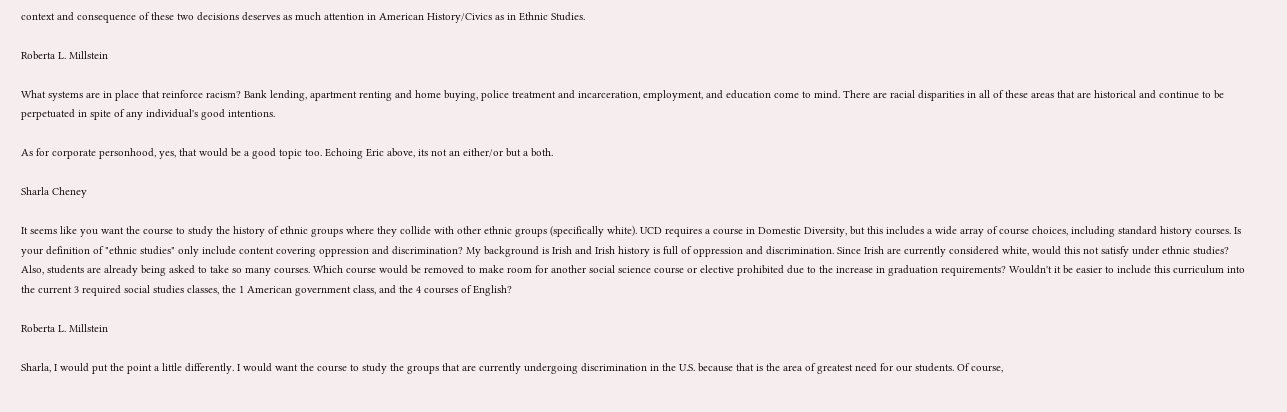context and consequence of these two decisions deserves as much attention in American History/Civics as in Ethnic Studies.

Roberta L. Millstein

What systems are in place that reinforce racism? Bank lending, apartment renting and home buying, police treatment and incarceration, employment, and education come to mind. There are racial disparities in all of these areas that are historical and continue to be perpetuated in spite of any individual's good intentions.

As for corporate personhood, yes, that would be a good topic too. Echoing Eric above, its not an either/or but a both.

Sharla Cheney

It seems like you want the course to study the history of ethnic groups where they collide with other ethnic groups (specifically white). UCD requires a course in Domestic Diversity, but this includes a wide array of course choices, including standard history courses. Is your definition of "ethnic studies" only include content covering oppression and discrimination? My background is Irish and Irish history is full of oppression and discrimination. Since Irish are currently considered white, would this not satisfy under ethnic studies? Also, students are already being asked to take so many courses. Which course would be removed to make room for another social science course or elective prohibited due to the increase in graduation requirements? Wouldn't it be easier to include this curriculum into the current 3 required social studies classes, the 1 American government class, and the 4 courses of English?

Roberta L. Millstein

Sharla, I would put the point a little differently. I would want the course to study the groups that are currently undergoing discrimination in the U.S. because that is the area of greatest need for our students. Of course,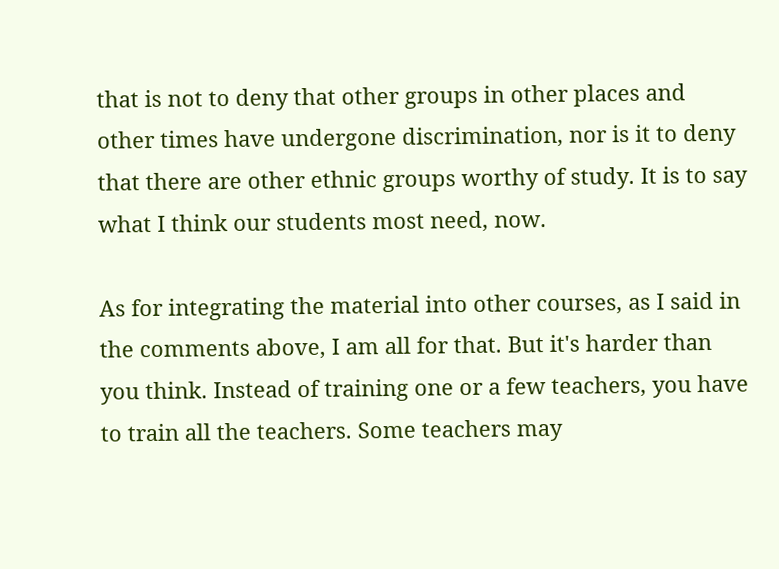that is not to deny that other groups in other places and other times have undergone discrimination, nor is it to deny that there are other ethnic groups worthy of study. It is to say what I think our students most need, now.

As for integrating the material into other courses, as I said in the comments above, I am all for that. But it's harder than you think. Instead of training one or a few teachers, you have to train all the teachers. Some teachers may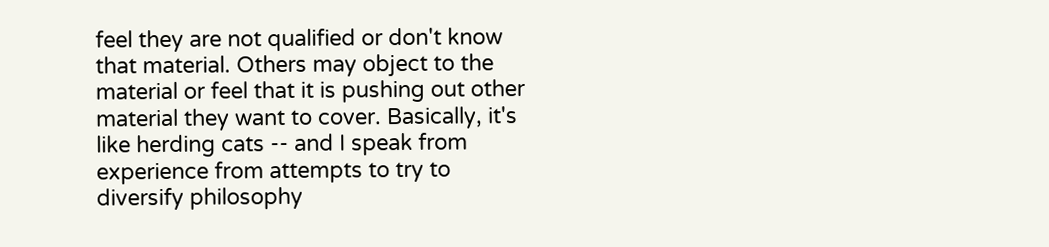feel they are not qualified or don't know that material. Others may object to the material or feel that it is pushing out other material they want to cover. Basically, it's like herding cats -- and I speak from experience from attempts to try to diversify philosophy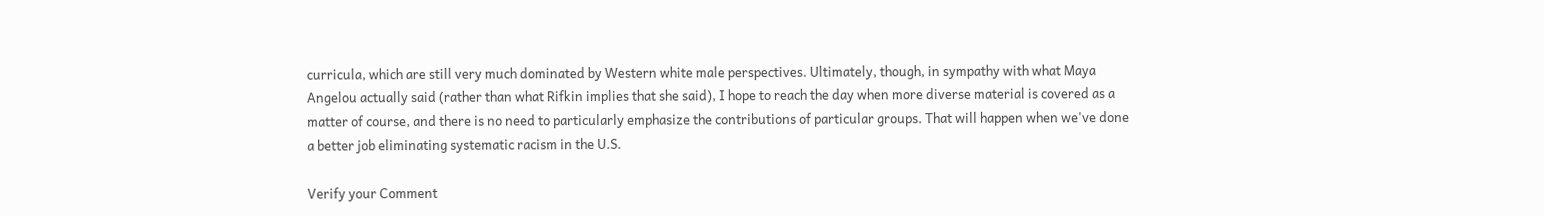curricula, which are still very much dominated by Western white male perspectives. Ultimately, though, in sympathy with what Maya Angelou actually said (rather than what Rifkin implies that she said), I hope to reach the day when more diverse material is covered as a matter of course, and there is no need to particularly emphasize the contributions of particular groups. That will happen when we've done a better job eliminating systematic racism in the U.S.

Verify your Comment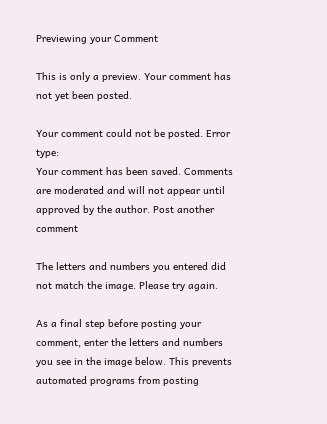Previewing your Comment

This is only a preview. Your comment has not yet been posted.

Your comment could not be posted. Error type:
Your comment has been saved. Comments are moderated and will not appear until approved by the author. Post another comment

The letters and numbers you entered did not match the image. Please try again.

As a final step before posting your comment, enter the letters and numbers you see in the image below. This prevents automated programs from posting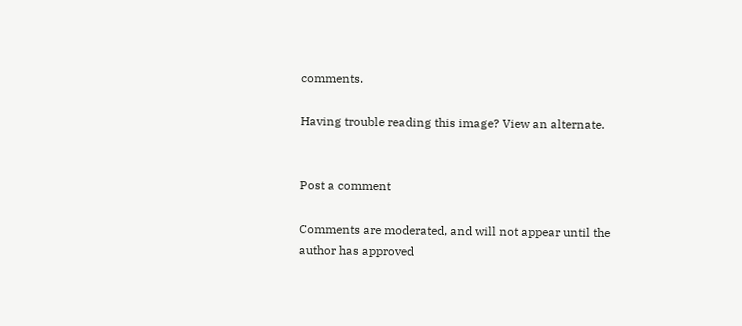comments.

Having trouble reading this image? View an alternate.


Post a comment

Comments are moderated, and will not appear until the author has approved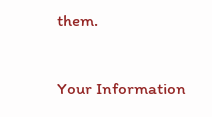them.

Your Information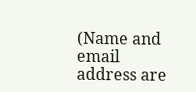(Name and email address are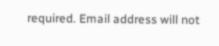required. Email address will not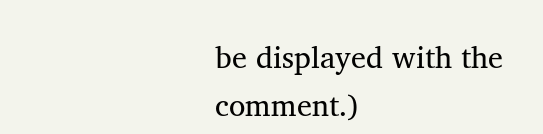be displayed with the comment.)